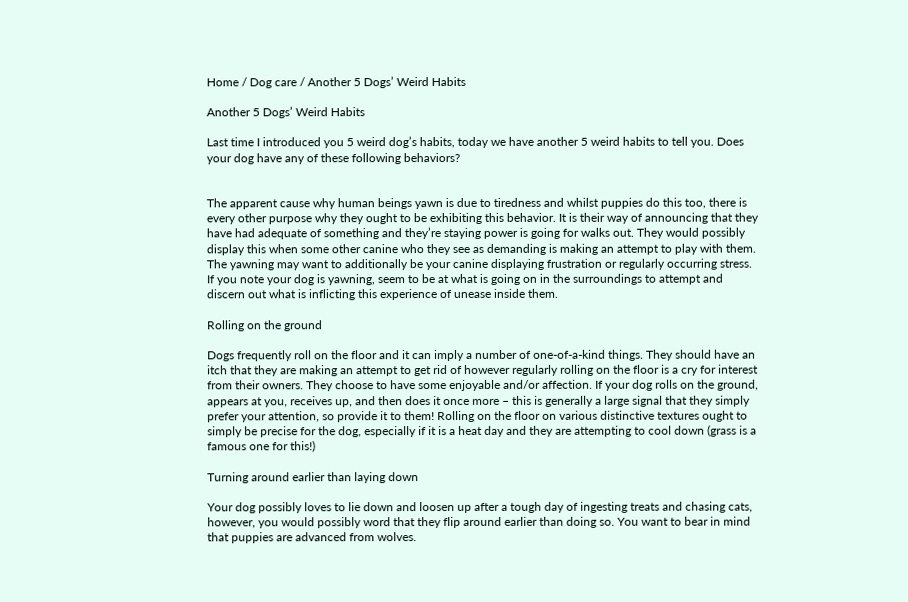Home / Dog care / Another 5 Dogs’ Weird Habits

Another 5 Dogs’ Weird Habits

Last time I introduced you 5 weird dog’s habits, today we have another 5 weird habits to tell you. Does your dog have any of these following behaviors?


The apparent cause why human beings yawn is due to tiredness and whilst puppies do this too, there is every other purpose why they ought to be exhibiting this behavior. It is their way of announcing that they have had adequate of something and they’re staying power is going for walks out. They would possibly display this when some other canine who they see as demanding is making an attempt to play with them. The yawning may want to additionally be your canine displaying frustration or regularly occurring stress. If you note your dog is yawning, seem to be at what is going on in the surroundings to attempt and discern out what is inflicting this experience of unease inside them.

Rolling on the ground

Dogs frequently roll on the floor and it can imply a number of one-of-a-kind things. They should have an itch that they are making an attempt to get rid of however regularly rolling on the floor is a cry for interest from their owners. They choose to have some enjoyable and/or affection. If your dog rolls on the ground, appears at you, receives up, and then does it once more – this is generally a large signal that they simply prefer your attention, so provide it to them! Rolling on the floor on various distinctive textures ought to simply be precise for the dog, especially if it is a heat day and they are attempting to cool down (grass is a famous one for this!)

Turning around earlier than laying down

Your dog possibly loves to lie down and loosen up after a tough day of ingesting treats and chasing cats, however, you would possibly word that they flip around earlier than doing so. You want to bear in mind that puppies are advanced from wolves.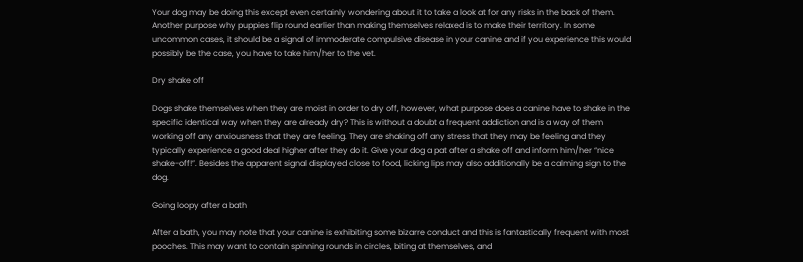Your dog may be doing this except even certainly wondering about it to take a look at for any risks in the back of them. Another purpose why puppies flip round earlier than making themselves relaxed is to make their territory. In some uncommon cases, it should be a signal of immoderate compulsive disease in your canine and if you experience this would possibly be the case, you have to take him/her to the vet.

Dry shake off

Dogs shake themselves when they are moist in order to dry off, however, what purpose does a canine have to shake in the specific identical way when they are already dry? This is without a doubt a frequent addiction and is a way of them working off any anxiousness that they are feeling. They are shaking off any stress that they may be feeling and they typically experience a good deal higher after they do it. Give your dog a pat after a shake off and inform him/her “nice shake-off!”. Besides the apparent signal displayed close to food, licking lips may also additionally be a calming sign to the dog.

Going loopy after a bath

After a bath, you may note that your canine is exhibiting some bizarre conduct and this is fantastically frequent with most pooches. This may want to contain spinning rounds in circles, biting at themselves, and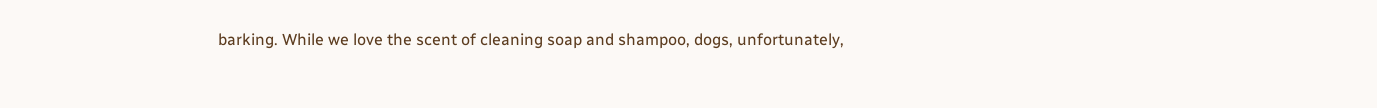barking. While we love the scent of cleaning soap and shampoo, dogs, unfortunately,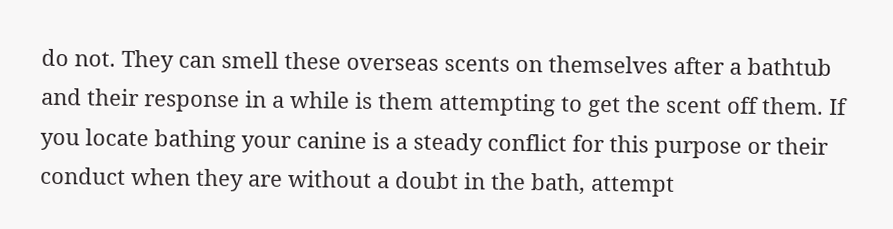do not. They can smell these overseas scents on themselves after a bathtub and their response in a while is them attempting to get the scent off them. If you locate bathing your canine is a steady conflict for this purpose or their conduct when they are without a doubt in the bath, attempt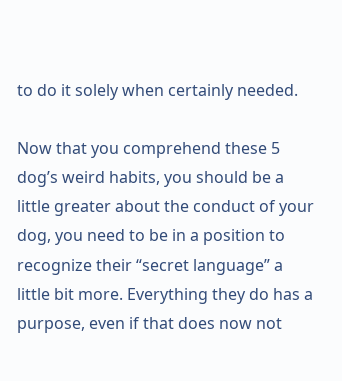to do it solely when certainly needed.

Now that you comprehend these 5 dog’s weird habits, you should be a little greater about the conduct of your dog, you need to be in a position to recognize their “secret language” a little bit more. Everything they do has a purpose, even if that does now not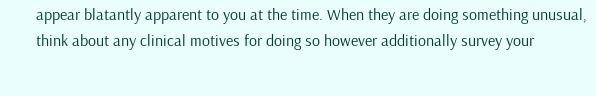appear blatantly apparent to you at the time. When they are doing something unusual, think about any clinical motives for doing so however additionally survey your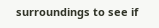surroundings to see if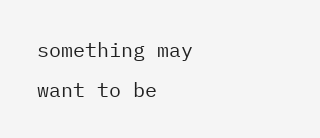something may want to be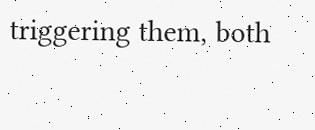triggering them, both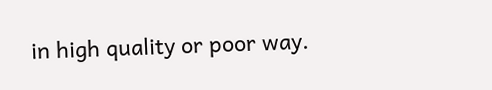in high quality or poor way.